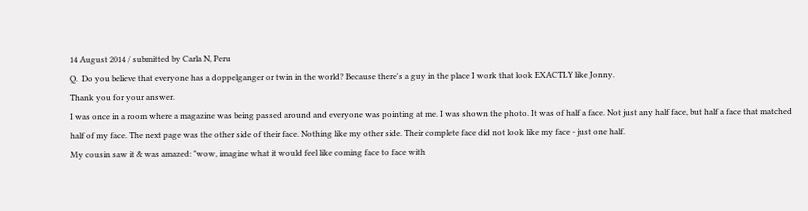14 August 2014 / submitted by Carla N, Peru
Q.  Do you believe that everyone has a doppelganger or twin in the world? Because there's a guy in the place I work that look EXACTLY like Jonny.
Thank you for your answer.
I was once in a room where a magazine was being passed around and everyone was pointing at me. I was shown the photo. It was of half a face. Not just any half face, but half a face that matched half of my face. The next page was the other side of their face. Nothing like my other side. Their complete face did not look like my face - just one half.
My cousin saw it & was amazed: "wow, imagine what it would feel like coming face to face with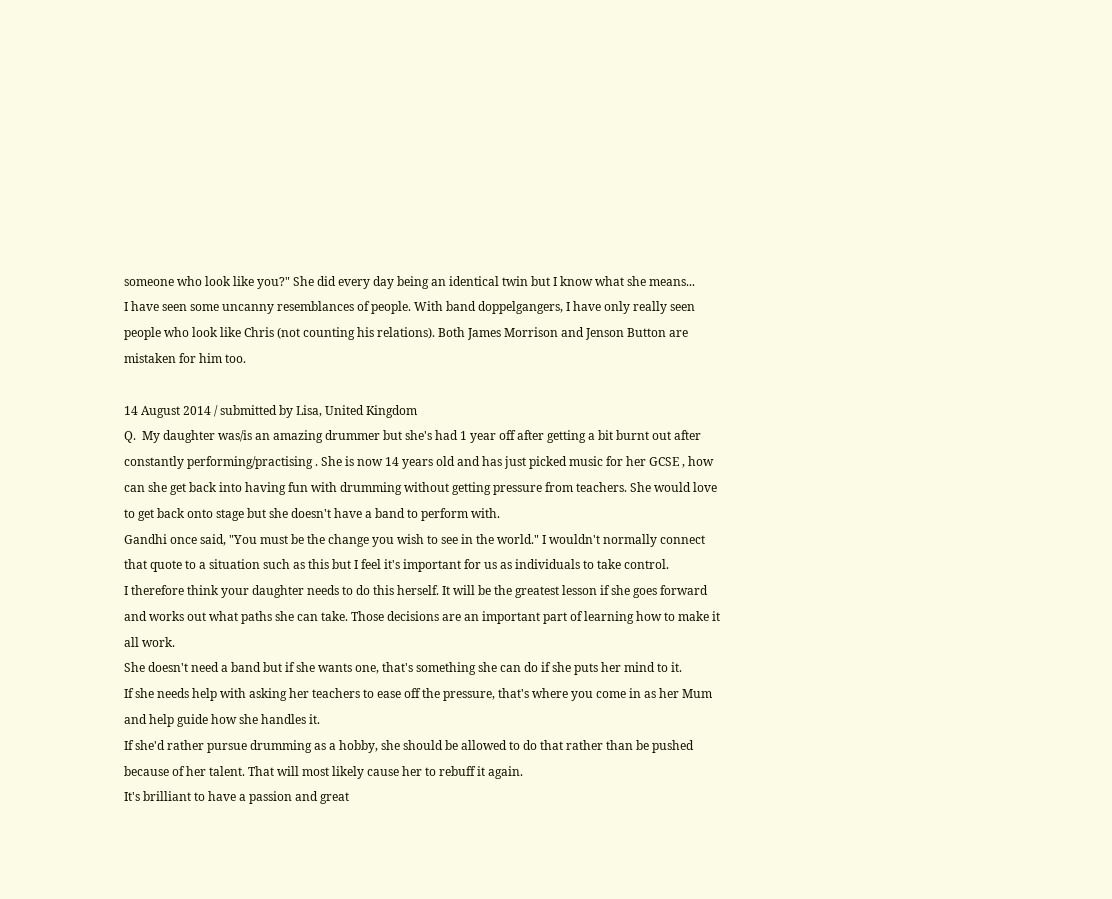someone who look like you?" She did every day being an identical twin but I know what she means...
I have seen some uncanny resemblances of people. With band doppelgangers, I have only really seen people who look like Chris (not counting his relations). Both James Morrison and Jenson Button are mistaken for him too.

14 August 2014 / submitted by Lisa, United Kingdom
Q.  My daughter was/is an amazing drummer but she's had 1 year off after getting a bit burnt out after constantly performing/practising . She is now 14 years old and has just picked music for her GCSE , how can she get back into having fun with drumming without getting pressure from teachers. She would love to get back onto stage but she doesn't have a band to perform with.
Gandhi once said, "You must be the change you wish to see in the world." I wouldn't normally connect that quote to a situation such as this but I feel it's important for us as individuals to take control.
I therefore think your daughter needs to do this herself. It will be the greatest lesson if she goes forward and works out what paths she can take. Those decisions are an important part of learning how to make it all work.
She doesn't need a band but if she wants one, that's something she can do if she puts her mind to it.
If she needs help with asking her teachers to ease off the pressure, that's where you come in as her Mum and help guide how she handles it.
If she'd rather pursue drumming as a hobby, she should be allowed to do that rather than be pushed because of her talent. That will most likely cause her to rebuff it again.
It's brilliant to have a passion and great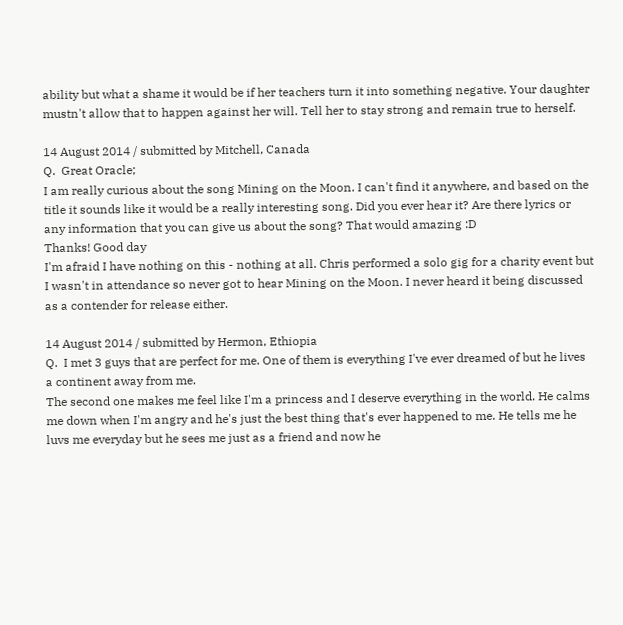ability but what a shame it would be if her teachers turn it into something negative. Your daughter mustn't allow that to happen against her will. Tell her to stay strong and remain true to herself.

14 August 2014 / submitted by Mitchell, Canada
Q.  Great Oracle;
I am really curious about the song Mining on the Moon. I can't find it anywhere, and based on the title it sounds like it would be a really interesting song. Did you ever hear it? Are there lyrics or any information that you can give us about the song? That would amazing :D
Thanks! Good day
I'm afraid I have nothing on this - nothing at all. Chris performed a solo gig for a charity event but I wasn't in attendance so never got to hear Mining on the Moon. I never heard it being discussed as a contender for release either.

14 August 2014 / submitted by Hermon, Ethiopia
Q.  I met 3 guys that are perfect for me. One of them is everything I've ever dreamed of but he lives a continent away from me.
The second one makes me feel like I'm a princess and I deserve everything in the world. He calms me down when I'm angry and he's just the best thing that's ever happened to me. He tells me he luvs me everyday but he sees me just as a friend and now he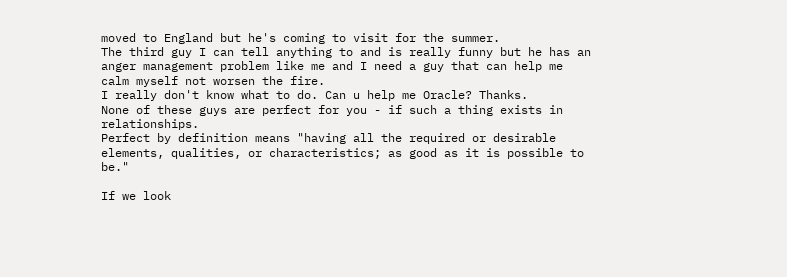moved to England but he's coming to visit for the summer.
The third guy I can tell anything to and is really funny but he has an anger management problem like me and I need a guy that can help me calm myself not worsen the fire.
I really don't know what to do. Can u help me Oracle? Thanks.
None of these guys are perfect for you - if such a thing exists in relationships.
Perfect by definition means "having all the required or desirable elements, qualities, or characteristics; as good as it is possible to be."

If we look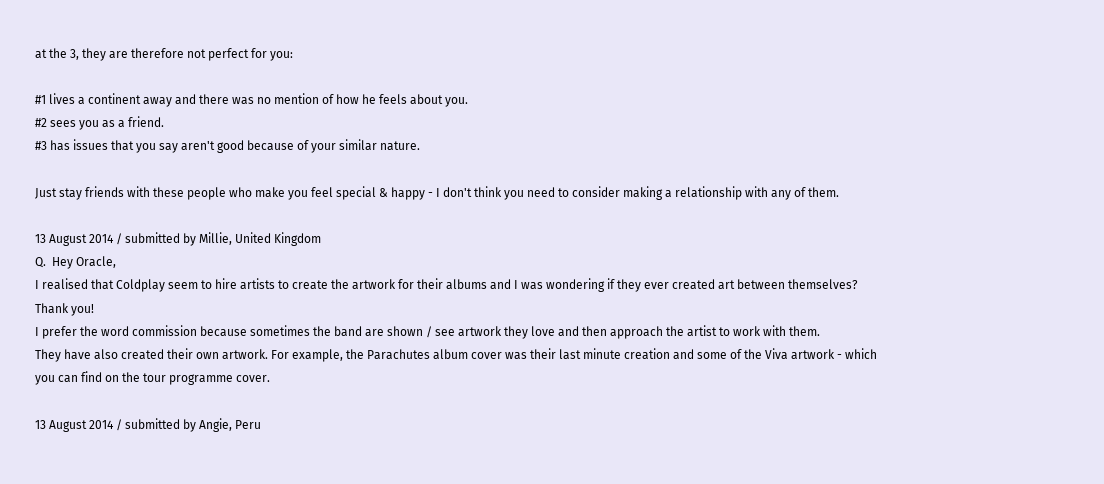at the 3, they are therefore not perfect for you:

#1 lives a continent away and there was no mention of how he feels about you.
#2 sees you as a friend.
#3 has issues that you say aren't good because of your similar nature.

Just stay friends with these people who make you feel special & happy - I don't think you need to consider making a relationship with any of them.

13 August 2014 / submitted by Millie, United Kingdom
Q.  Hey Oracle,
I realised that Coldplay seem to hire artists to create the artwork for their albums and I was wondering if they ever created art between themselves?
Thank you!
I prefer the word commission because sometimes the band are shown / see artwork they love and then approach the artist to work with them.
They have also created their own artwork. For example, the Parachutes album cover was their last minute creation and some of the Viva artwork - which you can find on the tour programme cover.

13 August 2014 / submitted by Angie, Peru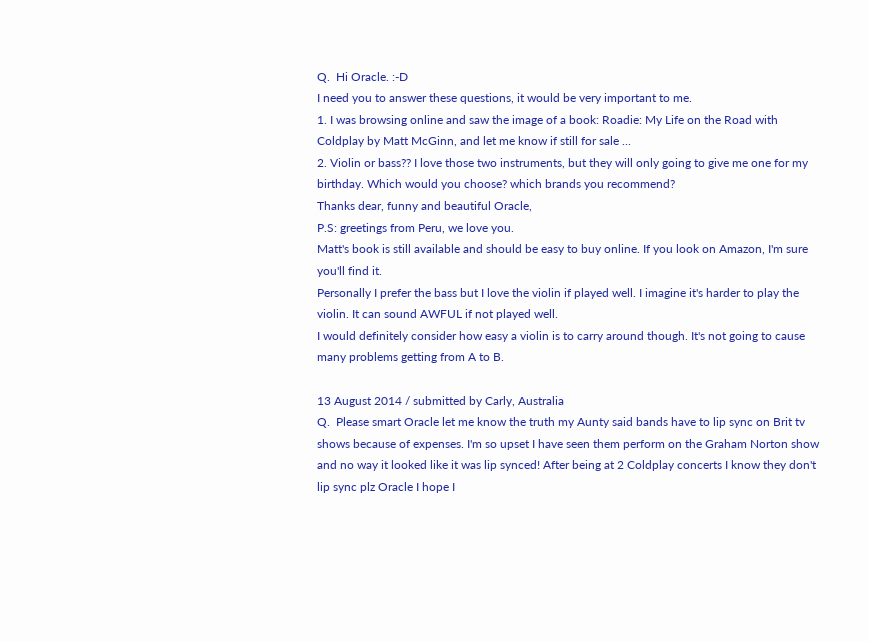Q.  Hi Oracle. :-D
I need you to answer these questions, it would be very important to me.
1. I was browsing online and saw the image of a book: Roadie: My Life on the Road with Coldplay by Matt McGinn, and let me know if still for sale ...
2. Violin or bass?? I love those two instruments, but they will only going to give me one for my birthday. Which would you choose? which brands you recommend?
Thanks dear, funny and beautiful Oracle,
P.S: greetings from Peru, we love you.
Matt's book is still available and should be easy to buy online. If you look on Amazon, I'm sure you'll find it.
Personally I prefer the bass but I love the violin if played well. I imagine it's harder to play the violin. It can sound AWFUL if not played well.
I would definitely consider how easy a violin is to carry around though. It's not going to cause many problems getting from A to B.

13 August 2014 / submitted by Carly, Australia
Q.  Please smart Oracle let me know the truth my Aunty said bands have to lip sync on Brit tv shows because of expenses. I'm so upset I have seen them perform on the Graham Norton show and no way it looked like it was lip synced! After being at 2 Coldplay concerts I know they don't lip sync plz Oracle I hope I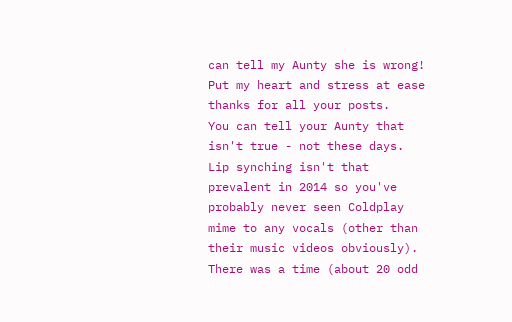can tell my Aunty she is wrong! Put my heart and stress at ease thanks for all your posts.
You can tell your Aunty that isn't true - not these days. Lip synching isn't that prevalent in 2014 so you've probably never seen Coldplay mime to any vocals (other than their music videos obviously).
There was a time (about 20 odd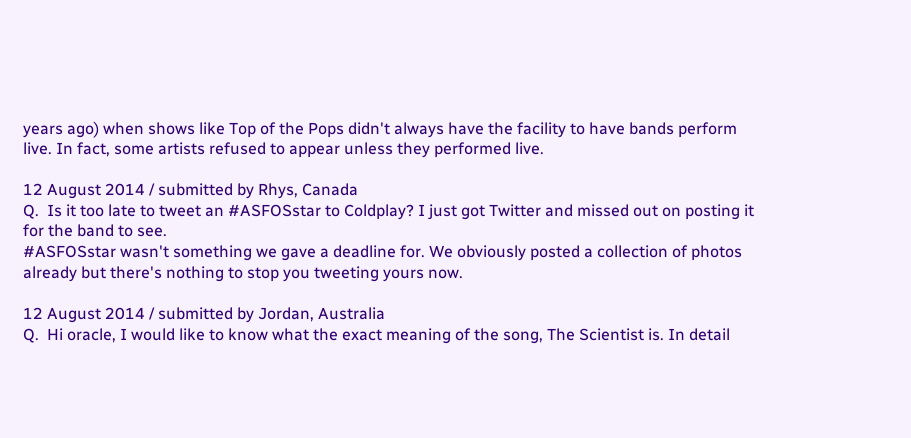years ago) when shows like Top of the Pops didn't always have the facility to have bands perform live. In fact, some artists refused to appear unless they performed live.

12 August 2014 / submitted by Rhys, Canada
Q.  Is it too late to tweet an #ASFOSstar to Coldplay? I just got Twitter and missed out on posting it for the band to see.
#ASFOSstar wasn't something we gave a deadline for. We obviously posted a collection of photos already but there's nothing to stop you tweeting yours now.

12 August 2014 / submitted by Jordan, Australia
Q.  Hi oracle, I would like to know what the exact meaning of the song, The Scientist is. In detail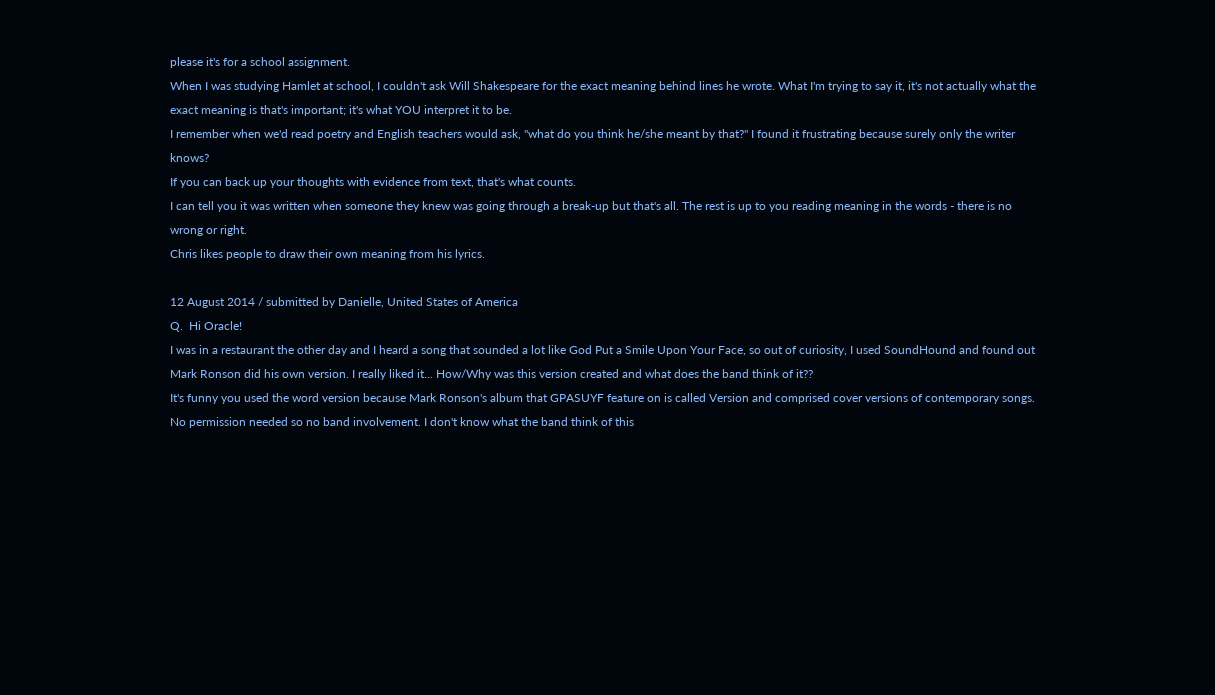please it's for a school assignment.
When I was studying Hamlet at school, I couldn't ask Will Shakespeare for the exact meaning behind lines he wrote. What I'm trying to say it, it's not actually what the exact meaning is that's important; it's what YOU interpret it to be.
I remember when we'd read poetry and English teachers would ask, "what do you think he/she meant by that?" I found it frustrating because surely only the writer knows?
If you can back up your thoughts with evidence from text, that's what counts.
I can tell you it was written when someone they knew was going through a break-up but that's all. The rest is up to you reading meaning in the words - there is no wrong or right.
Chris likes people to draw their own meaning from his lyrics.

12 August 2014 / submitted by Danielle, United States of America
Q.  Hi Oracle!
I was in a restaurant the other day and I heard a song that sounded a lot like God Put a Smile Upon Your Face, so out of curiosity, I used SoundHound and found out Mark Ronson did his own version. I really liked it... How/Why was this version created and what does the band think of it??
It's funny you used the word version because Mark Ronson's album that GPASUYF feature on is called Version and comprised cover versions of contemporary songs.
No permission needed so no band involvement. I don't know what the band think of this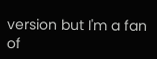version but I'm a fan of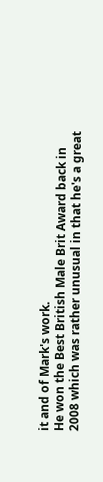it and of Mark's work.
He won the Best British Male Brit Award back in 2008 which was rather unusual in that he's a great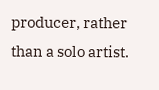producer, rather than a solo artist.